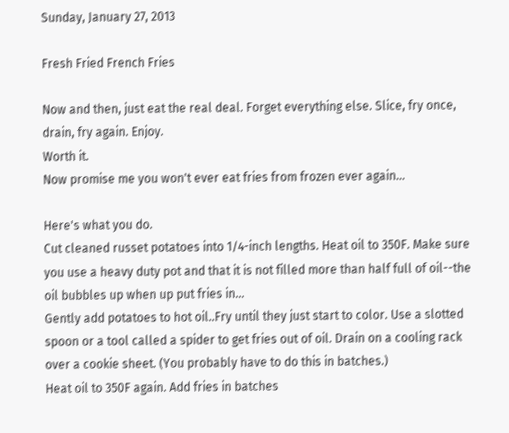Sunday, January 27, 2013

Fresh Fried French Fries

Now and then, just eat the real deal. Forget everything else. Slice, fry once, drain, fry again. Enjoy.
Worth it.
Now promise me you won't ever eat fries from frozen ever again...

Here's what you do.
Cut cleaned russet potatoes into 1/4-inch lengths. Heat oil to 350F. Make sure you use a heavy duty pot and that it is not filled more than half full of oil--the oil bubbles up when up put fries in...
Gently add potatoes to hot oil..Fry until they just start to color. Use a slotted spoon or a tool called a spider to get fries out of oil. Drain on a cooling rack over a cookie sheet. (You probably have to do this in batches.)
Heat oil to 350F again. Add fries in batches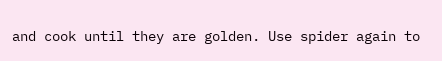and cook until they are golden. Use spider again to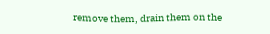remove them, drain them on the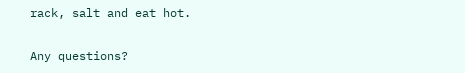rack, salt and eat hot.

Any questions?